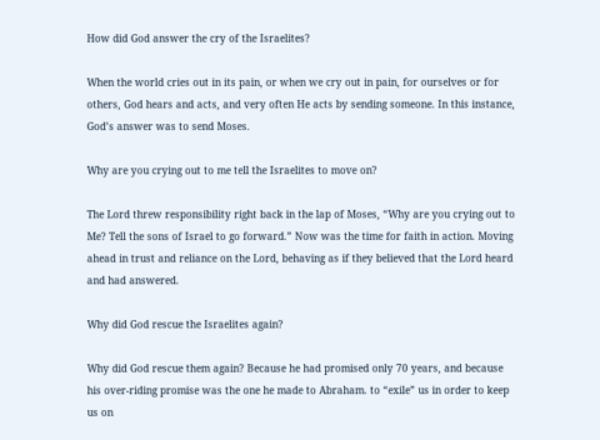How did God answer the cry of the Israelites?

When the world cries out in its pain, or when we cry out in pain, for ourselves or for others, God hears and acts, and very often He acts by sending someone. In this instance, God’s answer was to send Moses.

Why are you crying out to me tell the Israelites to move on?

The Lord threw responsibility right back in the lap of Moses, “Why are you crying out to Me? Tell the sons of Israel to go forward.” Now was the time for faith in action. Moving ahead in trust and reliance on the Lord, behaving as if they believed that the Lord heard and had answered.

Why did God rescue the Israelites again?

Why did God rescue them again? Because he had promised only 70 years, and because his over-riding promise was the one he made to Abraham. to “exile” us in order to keep us on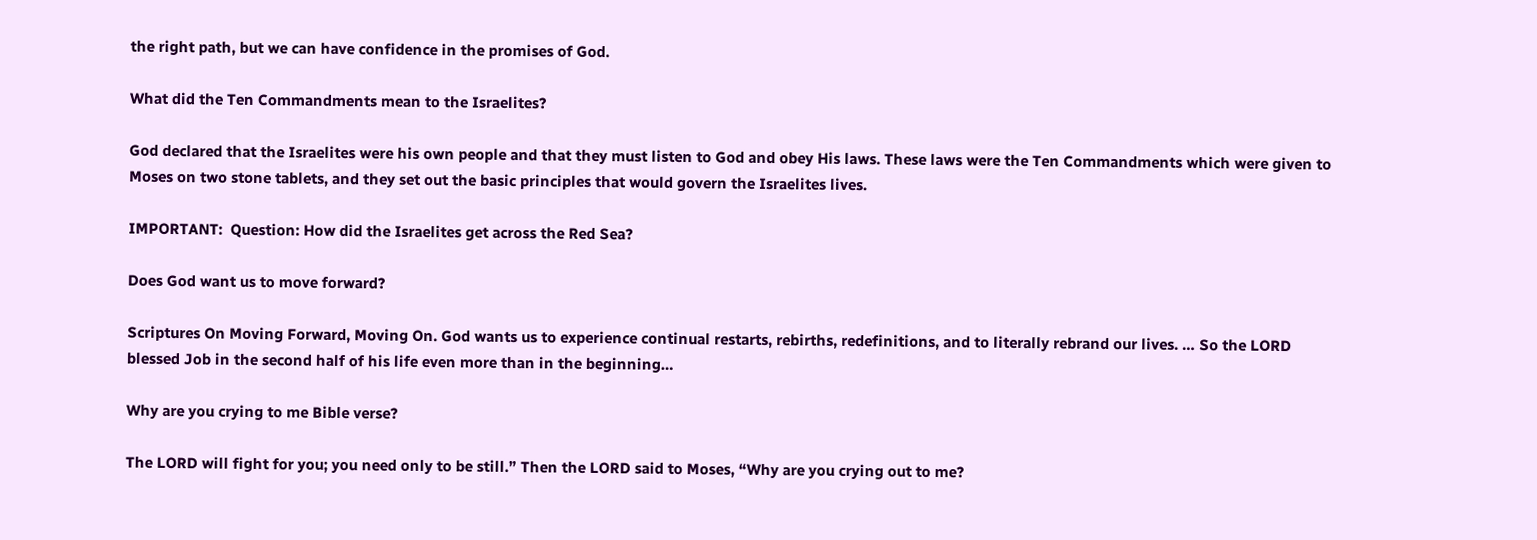the right path, but we can have confidence in the promises of God.

What did the Ten Commandments mean to the Israelites?

God declared that the Israelites were his own people and that they must listen to God and obey His laws. These laws were the Ten Commandments which were given to Moses on two stone tablets, and they set out the basic principles that would govern the Israelites lives.

IMPORTANT:  Question: How did the Israelites get across the Red Sea?

Does God want us to move forward?

Scriptures On Moving Forward, Moving On. God wants us to experience continual restarts, rebirths, redefinitions, and to literally rebrand our lives. … So the LORD blessed Job in the second half of his life even more than in the beginning…

Why are you crying to me Bible verse?

The LORD will fight for you; you need only to be still.” Then the LORD said to Moses, “Why are you crying out to me?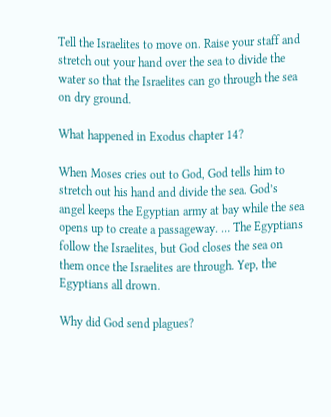Tell the Israelites to move on. Raise your staff and stretch out your hand over the sea to divide the water so that the Israelites can go through the sea on dry ground.

What happened in Exodus chapter 14?

When Moses cries out to God, God tells him to stretch out his hand and divide the sea. God’s angel keeps the Egyptian army at bay while the sea opens up to create a passageway. … The Egyptians follow the Israelites, but God closes the sea on them once the Israelites are through. Yep, the Egyptians all drown.

Why did God send plagues?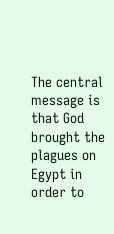The central message is that God brought the plagues on Egypt in order to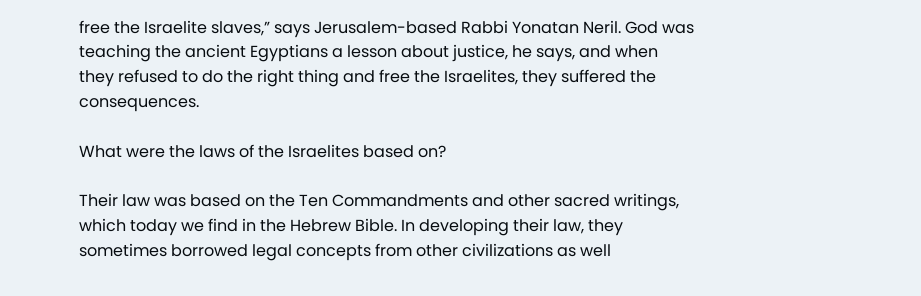free the Israelite slaves,” says Jerusalem-based Rabbi Yonatan Neril. God was teaching the ancient Egyptians a lesson about justice, he says, and when they refused to do the right thing and free the Israelites, they suffered the consequences.

What were the laws of the Israelites based on?

Their law was based on the Ten Commandments and other sacred writings, which today we find in the Hebrew Bible. In developing their law, they sometimes borrowed legal concepts from other civilizations as well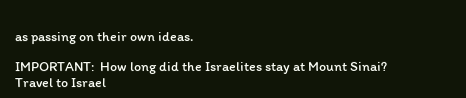as passing on their own ideas.

IMPORTANT:  How long did the Israelites stay at Mount Sinai?
Travel to Israel